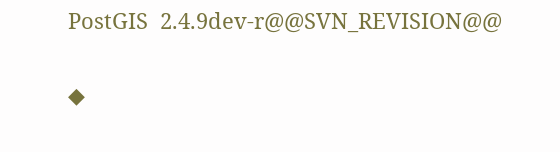PostGIS  2.4.9dev-r@@SVN_REVISION@@

◆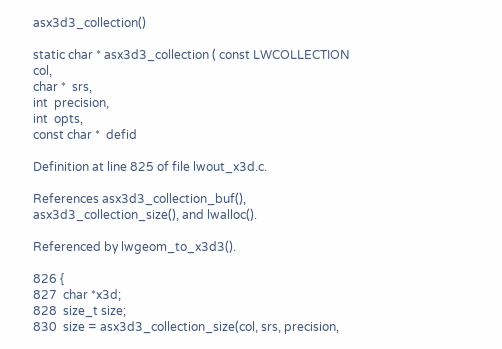asx3d3_collection()

static char * asx3d3_collection ( const LWCOLLECTION col,
char *  srs,
int  precision,
int  opts,
const char *  defid

Definition at line 825 of file lwout_x3d.c.

References asx3d3_collection_buf(), asx3d3_collection_size(), and lwalloc().

Referenced by lwgeom_to_x3d3().

826 {
827  char *x3d;
828  size_t size;
830  size = asx3d3_collection_size(col, srs, precision,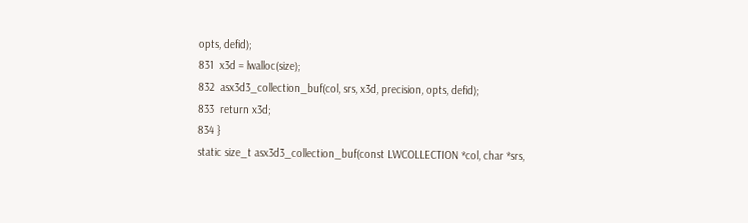opts, defid);
831  x3d = lwalloc(size);
832  asx3d3_collection_buf(col, srs, x3d, precision, opts, defid);
833  return x3d;
834 }
static size_t asx3d3_collection_buf(const LWCOLLECTION *col, char *srs,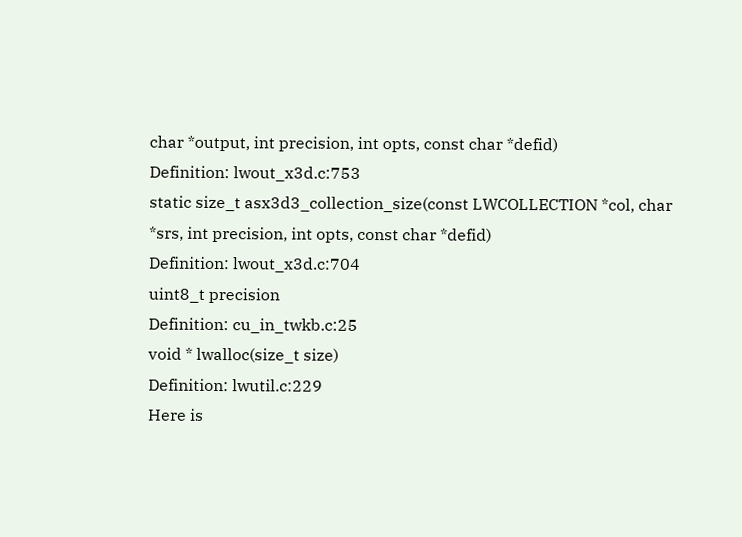char *output, int precision, int opts, const char *defid)
Definition: lwout_x3d.c:753
static size_t asx3d3_collection_size(const LWCOLLECTION *col, char *srs, int precision, int opts, const char *defid)
Definition: lwout_x3d.c:704
uint8_t precision
Definition: cu_in_twkb.c:25
void * lwalloc(size_t size)
Definition: lwutil.c:229
Here is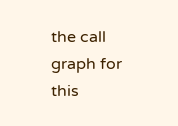the call graph for this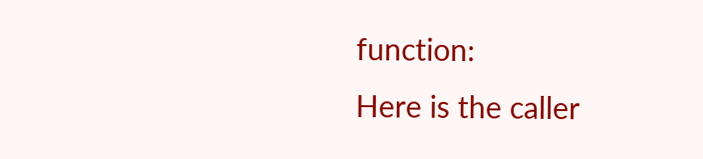function:
Here is the caller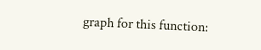graph for this function: